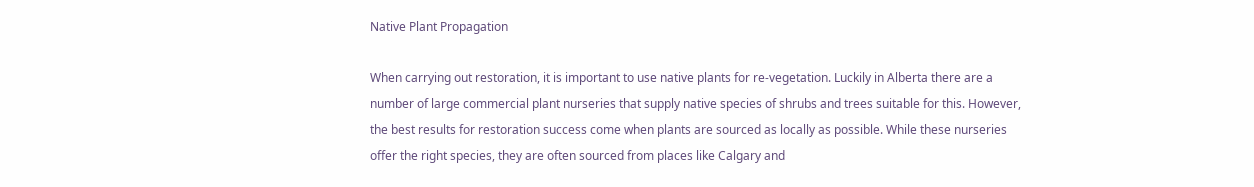Native Plant Propagation

When carrying out restoration, it is important to use native plants for re-vegetation. Luckily in Alberta there are a number of large commercial plant nurseries that supply native species of shrubs and trees suitable for this. However, the best results for restoration success come when plants are sourced as locally as possible. While these nurseries offer the right species, they are often sourced from places like Calgary and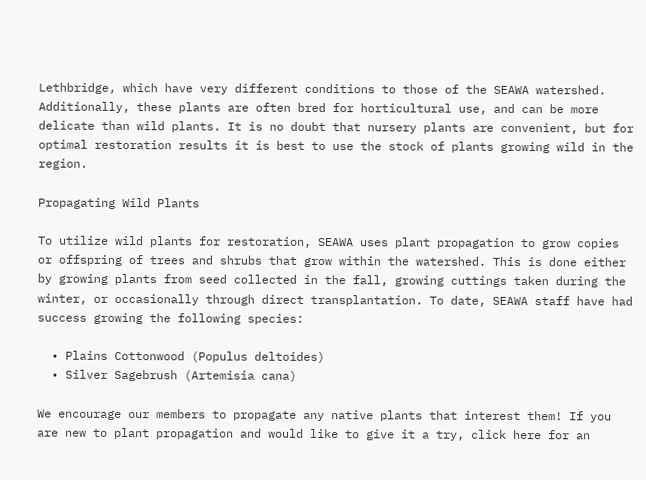Lethbridge, which have very different conditions to those of the SEAWA watershed. Additionally, these plants are often bred for horticultural use, and can be more delicate than wild plants. It is no doubt that nursery plants are convenient, but for optimal restoration results it is best to use the stock of plants growing wild in the region.

Propagating Wild Plants

To utilize wild plants for restoration, SEAWA uses plant propagation to grow copies or offspring of trees and shrubs that grow within the watershed. This is done either by growing plants from seed collected in the fall, growing cuttings taken during the winter, or occasionally through direct transplantation. To date, SEAWA staff have had success growing the following species:

  • Plains Cottonwood (Populus deltoides)
  • Silver Sagebrush (Artemisia cana)

We encourage our members to propagate any native plants that interest them! If you are new to plant propagation and would like to give it a try, click here for an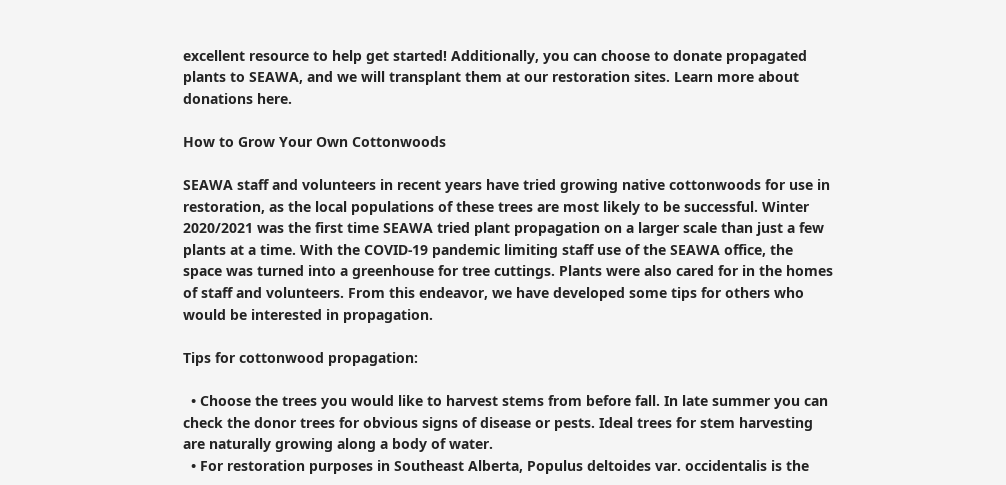excellent resource to help get started! Additionally, you can choose to donate propagated plants to SEAWA, and we will transplant them at our restoration sites. Learn more about donations here.

How to Grow Your Own Cottonwoods

SEAWA staff and volunteers in recent years have tried growing native cottonwoods for use in restoration, as the local populations of these trees are most likely to be successful. Winter 2020/2021 was the first time SEAWA tried plant propagation on a larger scale than just a few plants at a time. With the COVID-19 pandemic limiting staff use of the SEAWA office, the space was turned into a greenhouse for tree cuttings. Plants were also cared for in the homes of staff and volunteers. From this endeavor, we have developed some tips for others who would be interested in propagation.

Tips for cottonwood propagation:

  • Choose the trees you would like to harvest stems from before fall. In late summer you can check the donor trees for obvious signs of disease or pests. Ideal trees for stem harvesting are naturally growing along a body of water.
  • For restoration purposes in Southeast Alberta, Populus deltoides var. occidentalis is the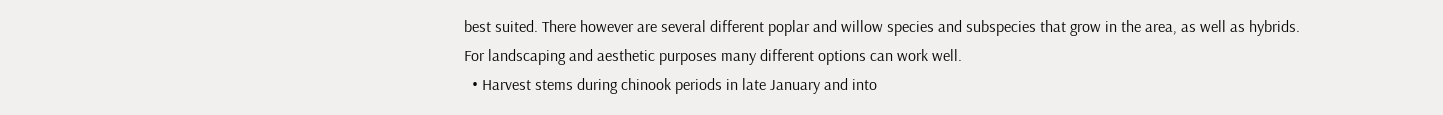best suited. There however are several different poplar and willow species and subspecies that grow in the area, as well as hybrids. For landscaping and aesthetic purposes many different options can work well.
  • Harvest stems during chinook periods in late January and into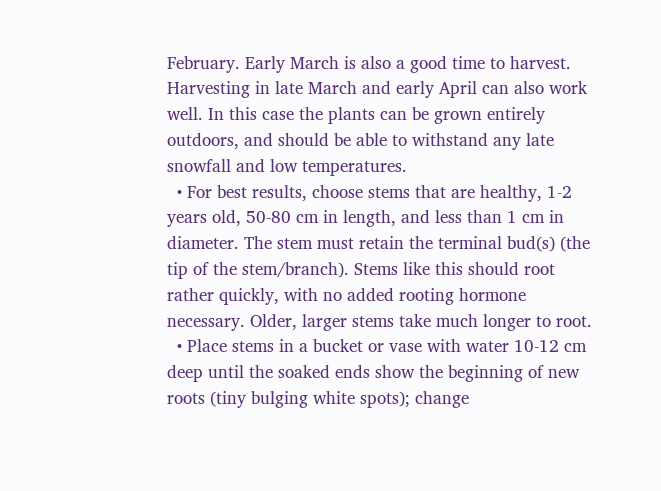February. Early March is also a good time to harvest. Harvesting in late March and early April can also work well. In this case the plants can be grown entirely outdoors, and should be able to withstand any late snowfall and low temperatures.
  • For best results, choose stems that are healthy, 1-2 years old, 50-80 cm in length, and less than 1 cm in diameter. The stem must retain the terminal bud(s) (the tip of the stem/branch). Stems like this should root rather quickly, with no added rooting hormone necessary. Older, larger stems take much longer to root.
  • Place stems in a bucket or vase with water 10-12 cm deep until the soaked ends show the beginning of new roots (tiny bulging white spots); change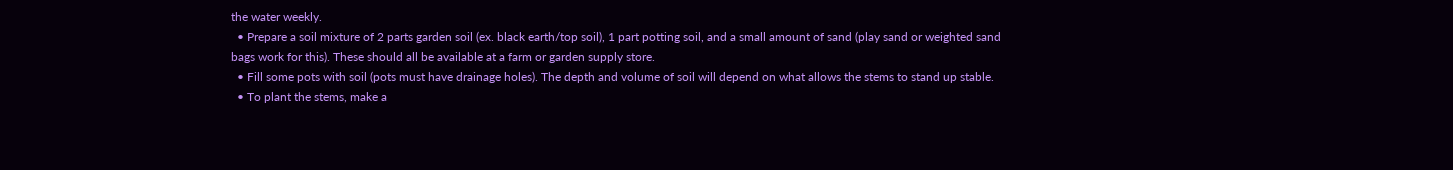the water weekly.
  • Prepare a soil mixture of 2 parts garden soil (ex. black earth/top soil), 1 part potting soil, and a small amount of sand (play sand or weighted sand bags work for this). These should all be available at a farm or garden supply store.
  • Fill some pots with soil (pots must have drainage holes). The depth and volume of soil will depend on what allows the stems to stand up stable.
  • To plant the stems, make a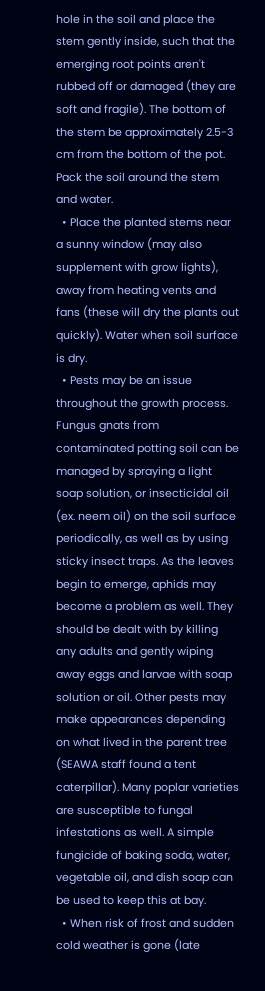hole in the soil and place the stem gently inside, such that the emerging root points aren't rubbed off or damaged (they are soft and fragile). The bottom of the stem be approximately 2.5-3 cm from the bottom of the pot. Pack the soil around the stem and water.
  • Place the planted stems near a sunny window (may also supplement with grow lights), away from heating vents and fans (these will dry the plants out quickly). Water when soil surface is dry.
  • Pests may be an issue throughout the growth process. Fungus gnats from contaminated potting soil can be managed by spraying a light soap solution, or insecticidal oil (ex. neem oil) on the soil surface periodically, as well as by using sticky insect traps. As the leaves begin to emerge, aphids may become a problem as well. They should be dealt with by killing any adults and gently wiping away eggs and larvae with soap solution or oil. Other pests may make appearances depending on what lived in the parent tree (SEAWA staff found a tent caterpillar). Many poplar varieties are susceptible to fungal infestations as well. A simple fungicide of baking soda, water, vegetable oil, and dish soap can be used to keep this at bay.
  • When risk of frost and sudden cold weather is gone (late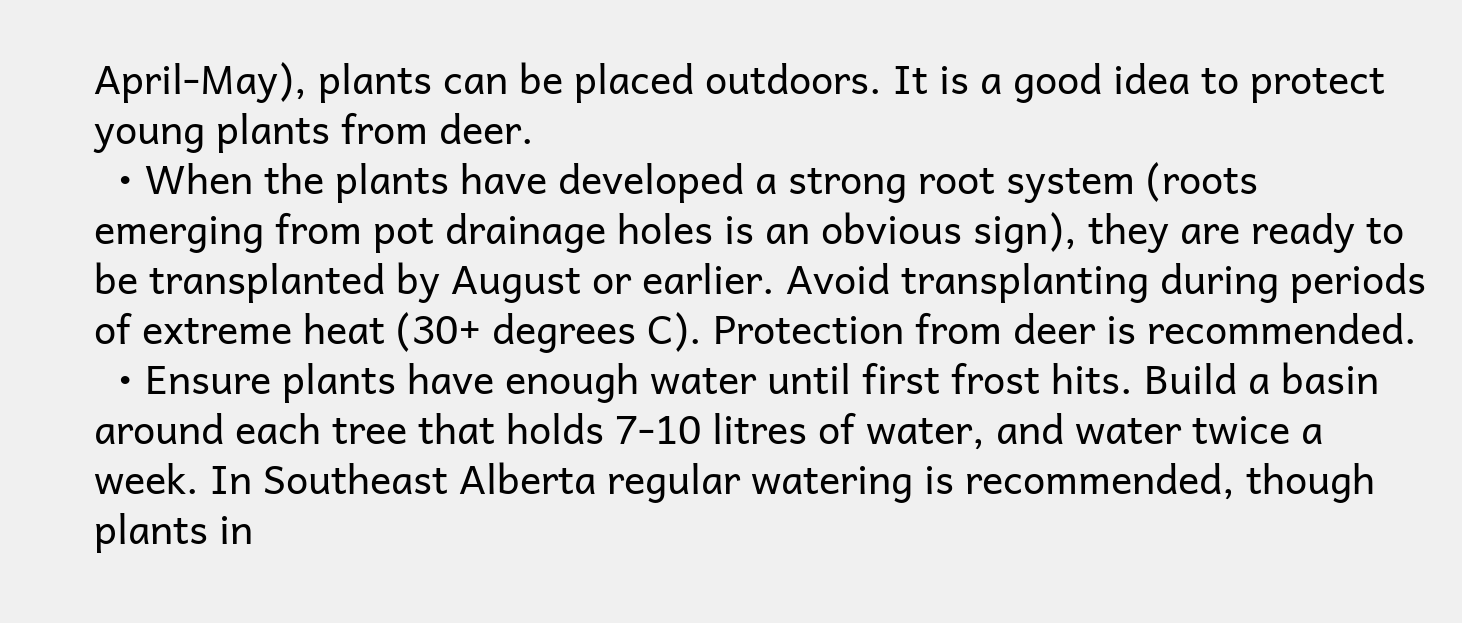April-May), plants can be placed outdoors. It is a good idea to protect young plants from deer.
  • When the plants have developed a strong root system (roots emerging from pot drainage holes is an obvious sign), they are ready to be transplanted by August or earlier. Avoid transplanting during periods of extreme heat (30+ degrees C). Protection from deer is recommended.
  • Ensure plants have enough water until first frost hits. Build a basin around each tree that holds 7-10 litres of water, and water twice a week. In Southeast Alberta regular watering is recommended, though plants in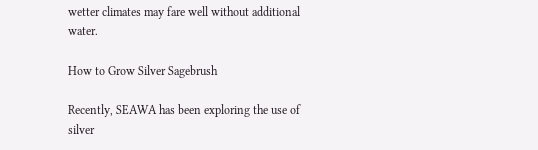wetter climates may fare well without additional water.

How to Grow Silver Sagebrush

Recently, SEAWA has been exploring the use of silver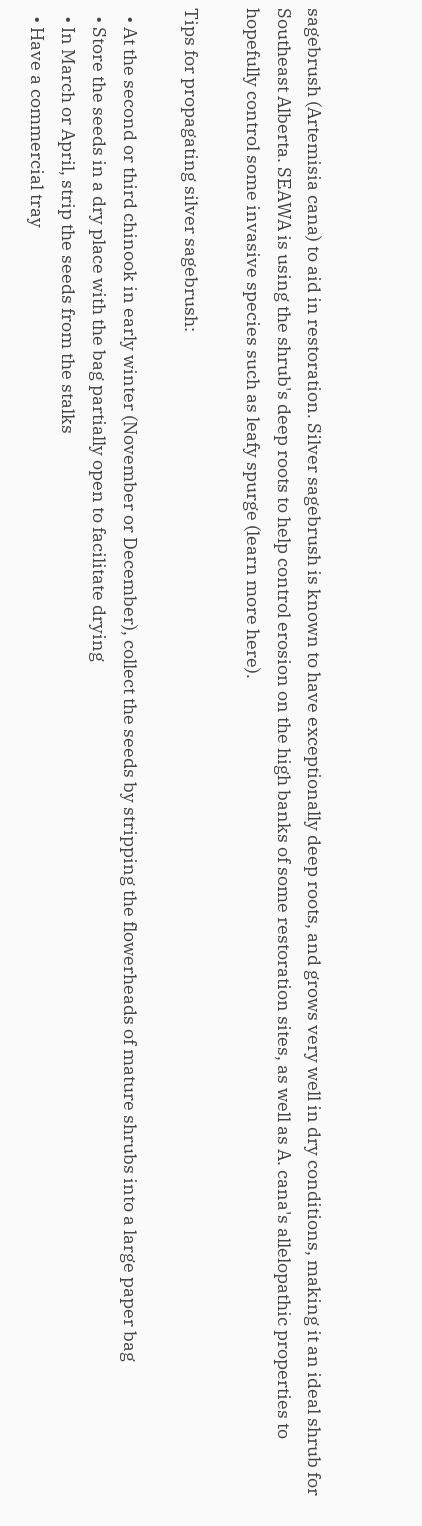sagebrush (Artemisia cana) to aid in restoration. Silver sagebrush is known to have exceptionally deep roots, and grows very well in dry conditions, making it an ideal shrub for Southeast Alberta. SEAWA is using the shrub's deep roots to help control erosion on the high banks of some restoration sites, as well as A. cana's allelopathic properties to hopefully control some invasive species such as leafy spurge (learn more here).

Tips for propagating silver sagebrush:

  • At the second or third chinook in early winter (November or December), collect the seeds by stripping the flowerheads of mature shrubs into a large paper bag
  • Store the seeds in a dry place with the bag partially open to facilitate drying
  • In March or April, strip the seeds from the stalks
  • Have a commercial tray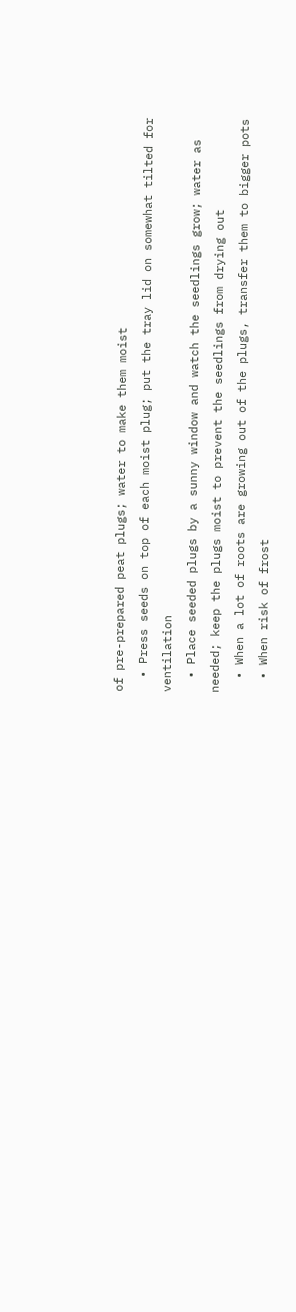of pre-prepared peat plugs; water to make them moist
  • Press seeds on top of each moist plug; put the tray lid on somewhat tilted for ventilation
  • Place seeded plugs by a sunny window and watch the seedlings grow; water as needed; keep the plugs moist to prevent the seedlings from drying out
  • When a lot of roots are growing out of the plugs, transfer them to bigger pots
  • When risk of frost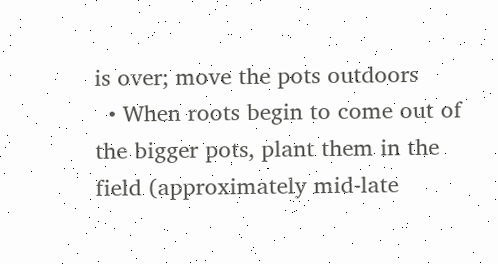is over; move the pots outdoors
  • When roots begin to come out of the bigger pots, plant them in the field (approximately mid-late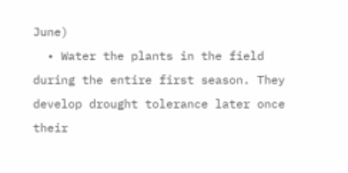June)
  • Water the plants in the field during the entire first season. They develop drought tolerance later once their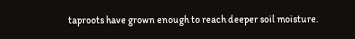taproots have grown enough to reach deeper soil moisture.